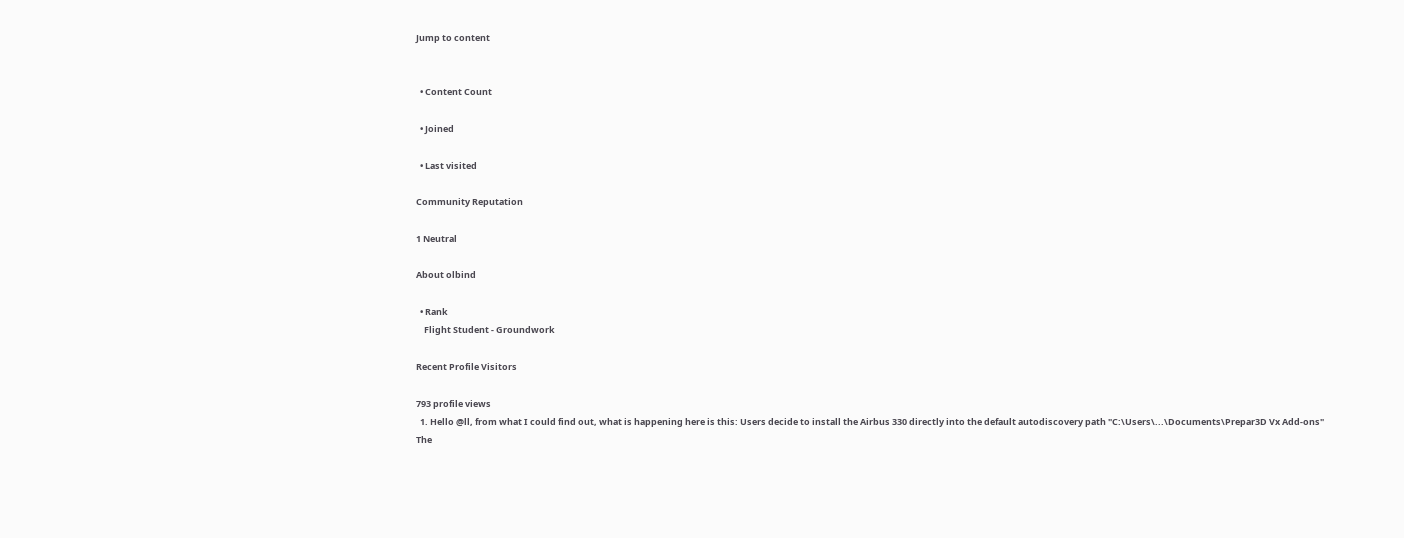Jump to content


  • Content Count

  • Joined

  • Last visited

Community Reputation

1 Neutral

About olbind

  • Rank
    Flight Student - Groundwork

Recent Profile Visitors

793 profile views
  1. Hello @ll, from what I could find out, what is happening here is this: Users decide to install the Airbus 330 directly into the default autodiscovery path "C:\Users\...\Documents\Prepar3D Vx Add-ons" The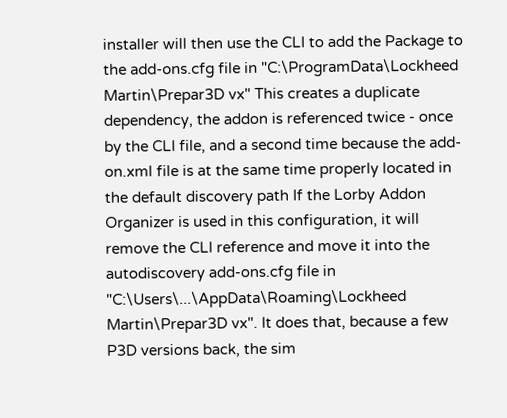installer will then use the CLI to add the Package to the add-ons.cfg file in "C:\ProgramData\Lockheed Martin\Prepar3D vx" This creates a duplicate dependency, the addon is referenced twice - once by the CLI file, and a second time because the add-on.xml file is at the same time properly located in the default discovery path If the Lorby Addon Organizer is used in this configuration, it will remove the CLI reference and move it into the autodiscovery add-ons.cfg file in "C:\Users\...\AppData\Roaming\Lockheed Martin\Prepar3D vx". It does that, because a few P3D versions back, the sim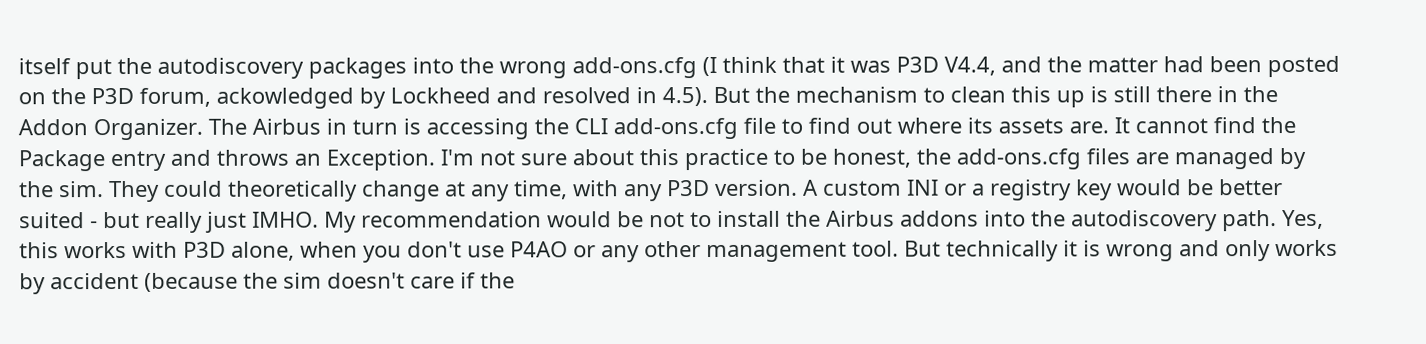itself put the autodiscovery packages into the wrong add-ons.cfg (I think that it was P3D V4.4, and the matter had been posted on the P3D forum, ackowledged by Lockheed and resolved in 4.5). But the mechanism to clean this up is still there in the Addon Organizer. The Airbus in turn is accessing the CLI add-ons.cfg file to find out where its assets are. It cannot find the Package entry and throws an Exception. I'm not sure about this practice to be honest, the add-ons.cfg files are managed by the sim. They could theoretically change at any time, with any P3D version. A custom INI or a registry key would be better suited - but really just IMHO. My recommendation would be not to install the Airbus addons into the autodiscovery path. Yes, this works with P3D alone, when you don't use P4AO or any other management tool. But technically it is wrong and only works by accident (because the sim doesn't care if the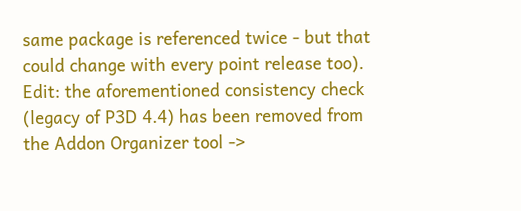same package is referenced twice - but that could change with every point release too). Edit: the aforementioned consistency check (legacy of P3D 4.4) has been removed from the Addon Organizer tool ->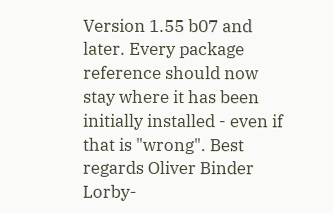Version 1.55 b07 and later. Every package reference should now stay where it has been initially installed - even if that is "wrong". Best regards Oliver Binder Lorby-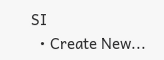SI
  • Create New...